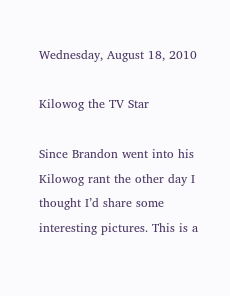Wednesday, August 18, 2010

Kilowog the TV Star

Since Brandon went into his Kilowog rant the other day I thought I’d share some interesting pictures. This is a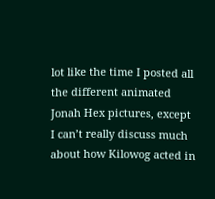lot like the time I posted all the different animated Jonah Hex pictures, except I can’t really discuss much about how Kilowog acted in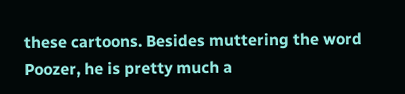these cartoons. Besides muttering the word Poozer, he is pretty much a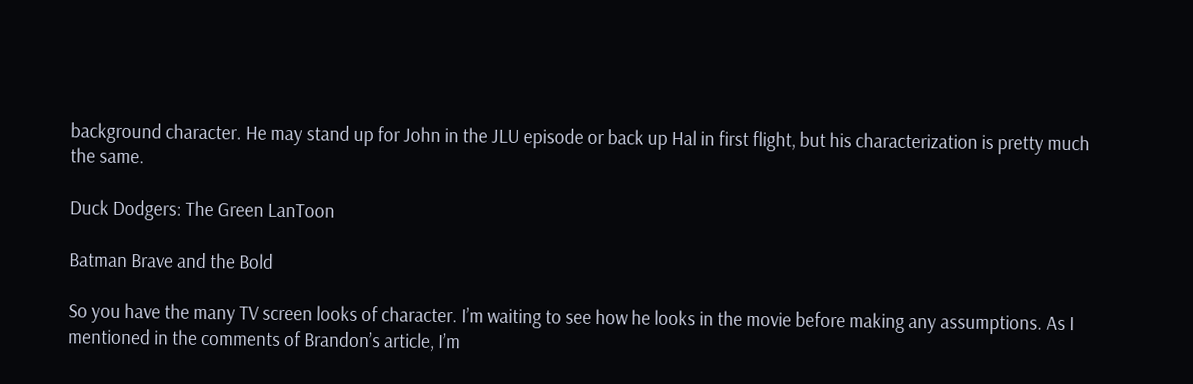background character. He may stand up for John in the JLU episode or back up Hal in first flight, but his characterization is pretty much the same.

Duck Dodgers: The Green LanToon

Batman Brave and the Bold

So you have the many TV screen looks of character. I’m waiting to see how he looks in the movie before making any assumptions. As I mentioned in the comments of Brandon’s article, I’m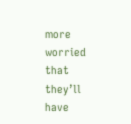more worried that they’ll have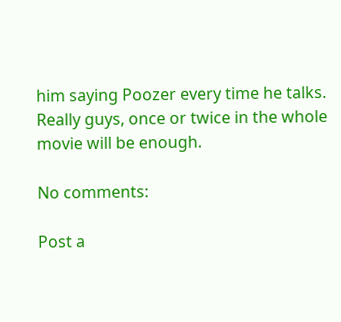him saying Poozer every time he talks. Really guys, once or twice in the whole movie will be enough.

No comments:

Post a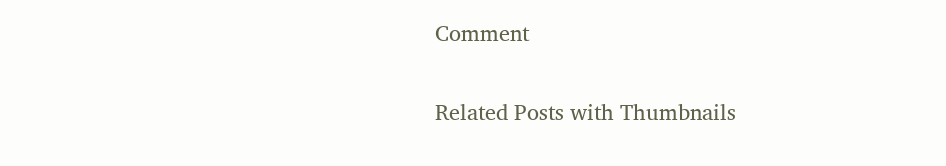Comment


Related Posts with Thumbnails